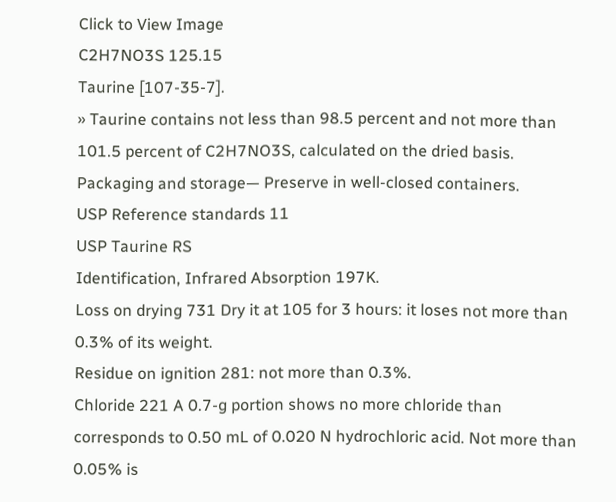Click to View Image
C2H7NO3S 125.15
Taurine [107-35-7].
» Taurine contains not less than 98.5 percent and not more than 101.5 percent of C2H7NO3S, calculated on the dried basis.
Packaging and storage— Preserve in well-closed containers.
USP Reference standards 11
USP Taurine RS
Identification, Infrared Absorption 197K.
Loss on drying 731 Dry it at 105 for 3 hours: it loses not more than 0.3% of its weight.
Residue on ignition 281: not more than 0.3%.
Chloride 221 A 0.7-g portion shows no more chloride than corresponds to 0.50 mL of 0.020 N hydrochloric acid. Not more than 0.05% is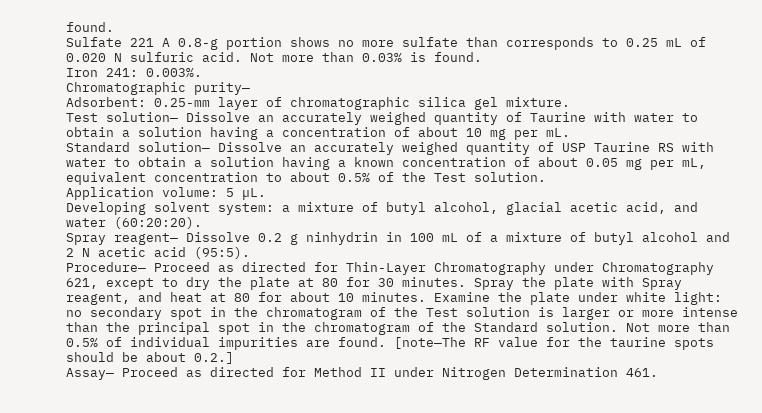found.
Sulfate 221 A 0.8-g portion shows no more sulfate than corresponds to 0.25 mL of 0.020 N sulfuric acid. Not more than 0.03% is found.
Iron 241: 0.003%.
Chromatographic purity—
Adsorbent: 0.25-mm layer of chromatographic silica gel mixture.
Test solution— Dissolve an accurately weighed quantity of Taurine with water to obtain a solution having a concentration of about 10 mg per mL.
Standard solution— Dissolve an accurately weighed quantity of USP Taurine RS with water to obtain a solution having a known concentration of about 0.05 mg per mL, equivalent concentration to about 0.5% of the Test solution.
Application volume: 5 µL.
Developing solvent system: a mixture of butyl alcohol, glacial acetic acid, and water (60:20:20).
Spray reagent— Dissolve 0.2 g ninhydrin in 100 mL of a mixture of butyl alcohol and 2 N acetic acid (95:5).
Procedure— Proceed as directed for Thin-Layer Chromatography under Chromatography 621, except to dry the plate at 80 for 30 minutes. Spray the plate with Spray reagent, and heat at 80 for about 10 minutes. Examine the plate under white light: no secondary spot in the chromatogram of the Test solution is larger or more intense than the principal spot in the chromatogram of the Standard solution. Not more than 0.5% of individual impurities are found. [note—The RF value for the taurine spots should be about 0.2.]
Assay— Proceed as directed for Method II under Nitrogen Determination 461.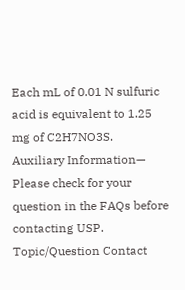Each mL of 0.01 N sulfuric acid is equivalent to 1.25 mg of C2H7NO3S.
Auxiliary Information— Please check for your question in the FAQs before contacting USP.
Topic/Question Contact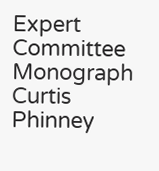Expert Committee
Monograph Curtis Phinney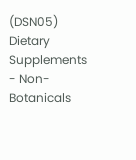(DSN05) Dietary Supplements - Non-Botanicals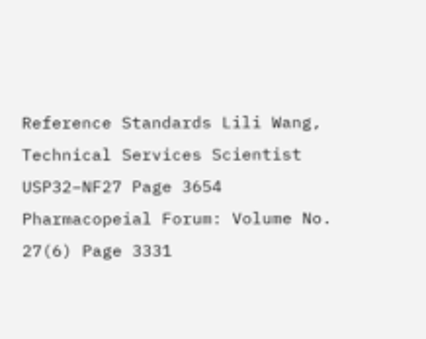Reference Standards Lili Wang, Technical Services Scientist
USP32–NF27 Page 3654
Pharmacopeial Forum: Volume No. 27(6) Page 3331